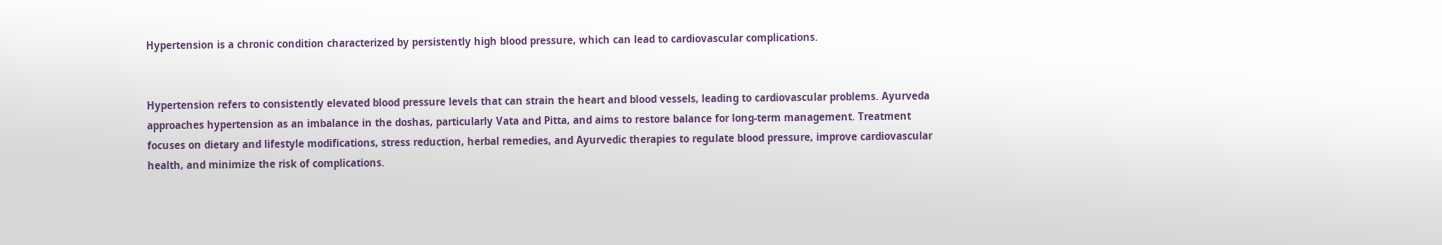Hypertension is a chronic condition characterized by persistently high blood pressure, which can lead to cardiovascular complications.


Hypertension refers to consistently elevated blood pressure levels that can strain the heart and blood vessels, leading to cardiovascular problems. Ayurveda approaches hypertension as an imbalance in the doshas, particularly Vata and Pitta, and aims to restore balance for long-term management. Treatment focuses on dietary and lifestyle modifications, stress reduction, herbal remedies, and Ayurvedic therapies to regulate blood pressure, improve cardiovascular health, and minimize the risk of complications.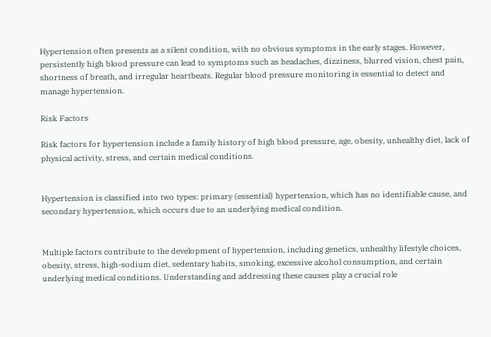Hypertension often presents as a silent condition, with no obvious symptoms in the early stages. However, persistently high blood pressure can lead to symptoms such as headaches, dizziness, blurred vision, chest pain, shortness of breath, and irregular heartbeats. Regular blood pressure monitoring is essential to detect and manage hypertension.

Risk Factors

Risk factors for hypertension include a family history of high blood pressure, age, obesity, unhealthy diet, lack of physical activity, stress, and certain medical conditions.


Hypertension is classified into two types: primary (essential) hypertension, which has no identifiable cause, and secondary hypertension, which occurs due to an underlying medical condition.


Multiple factors contribute to the development of hypertension, including genetics, unhealthy lifestyle choices, obesity, stress, high-sodium diet, sedentary habits, smoking, excessive alcohol consumption, and certain underlying medical conditions. Understanding and addressing these causes play a crucial role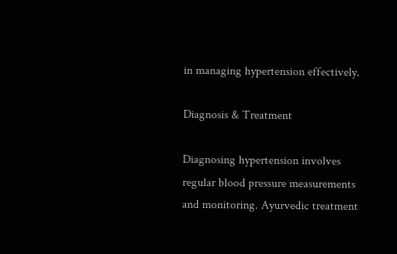in managing hypertension effectively.

Diagnosis & Treatment

Diagnosing hypertension involves regular blood pressure measurements and monitoring. Ayurvedic treatment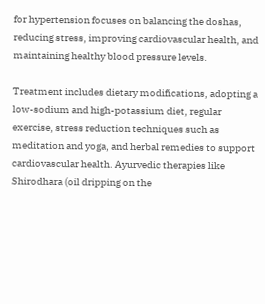for hypertension focuses on balancing the doshas, reducing stress, improving cardiovascular health, and maintaining healthy blood pressure levels.

Treatment includes dietary modifications, adopting a low-sodium and high-potassium diet, regular exercise, stress reduction techniques such as meditation and yoga, and herbal remedies to support cardiovascular health. Ayurvedic therapies like Shirodhara (oil dripping on the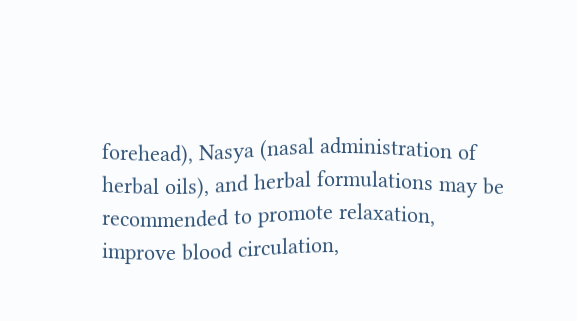forehead), Nasya (nasal administration of herbal oils), and herbal formulations may be recommended to promote relaxation, improve blood circulation,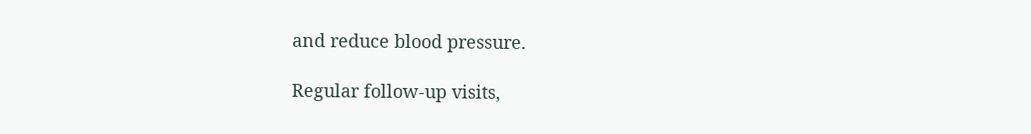and reduce blood pressure.

Regular follow-up visits,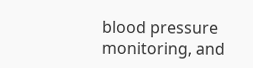blood pressure monitoring, and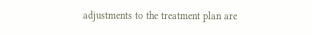adjustments to the treatment plan are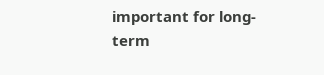important for long-term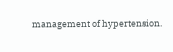management of hypertension.